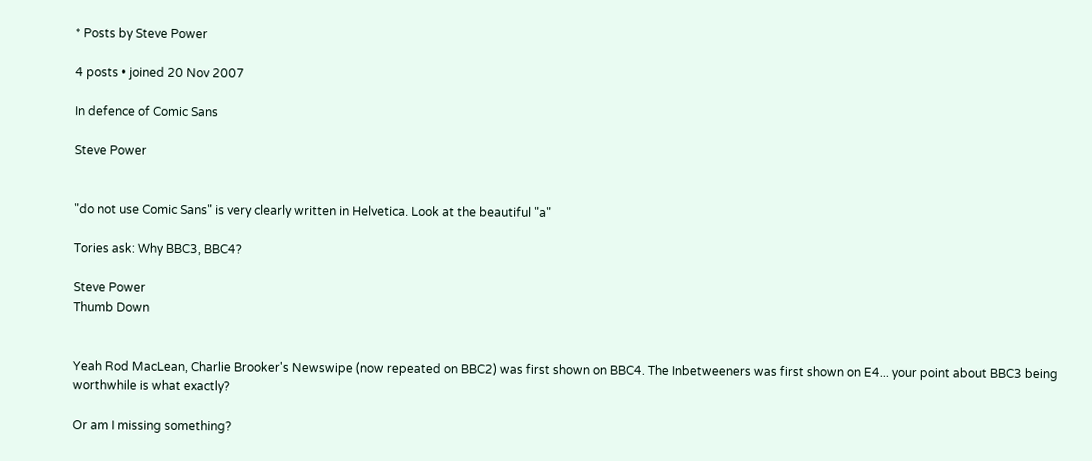* Posts by Steve Power

4 posts • joined 20 Nov 2007

In defence of Comic Sans

Steve Power


"do not use Comic Sans" is very clearly written in Helvetica. Look at the beautiful "a"

Tories ask: Why BBC3, BBC4?

Steve Power
Thumb Down


Yeah Rod MacLean, Charlie Brooker's Newswipe (now repeated on BBC2) was first shown on BBC4. The Inbetweeners was first shown on E4... your point about BBC3 being worthwhile is what exactly?

Or am I missing something?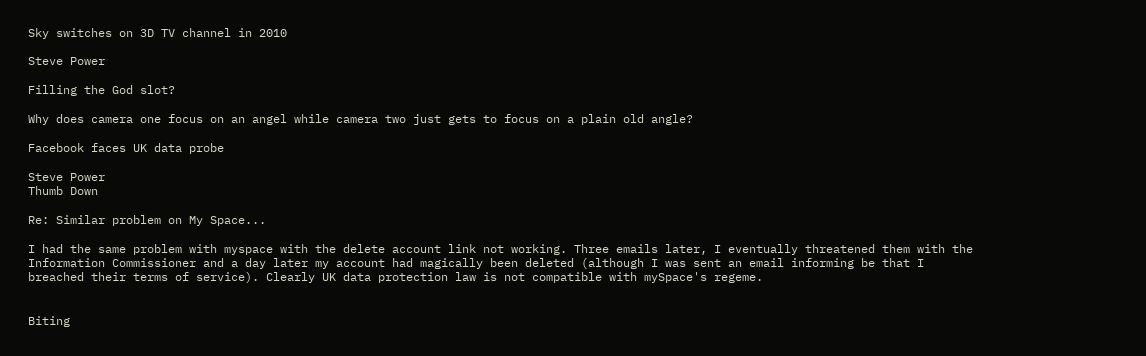Sky switches on 3D TV channel in 2010

Steve Power

Filling the God slot?

Why does camera one focus on an angel while camera two just gets to focus on a plain old angle?

Facebook faces UK data probe

Steve Power
Thumb Down

Re: Similar problem on My Space...

I had the same problem with myspace with the delete account link not working. Three emails later, I eventually threatened them with the Information Commissioner and a day later my account had magically been deleted (although I was sent an email informing be that I breached their terms of service). Clearly UK data protection law is not compatible with mySpace's regeme.


Biting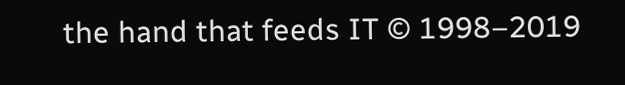the hand that feeds IT © 1998–2019